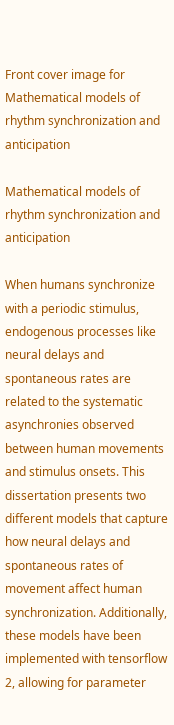Front cover image for Mathematical models of rhythm synchronization and anticipation

Mathematical models of rhythm synchronization and anticipation

When humans synchronize with a periodic stimulus, endogenous processes like neural delays and spontaneous rates are related to the systematic asynchronies observed between human movements and stimulus onsets. This dissertation presents two different models that capture how neural delays and spontaneous rates of movement affect human synchronization. Additionally, these models have been implemented with tensorflow 2, allowing for parameter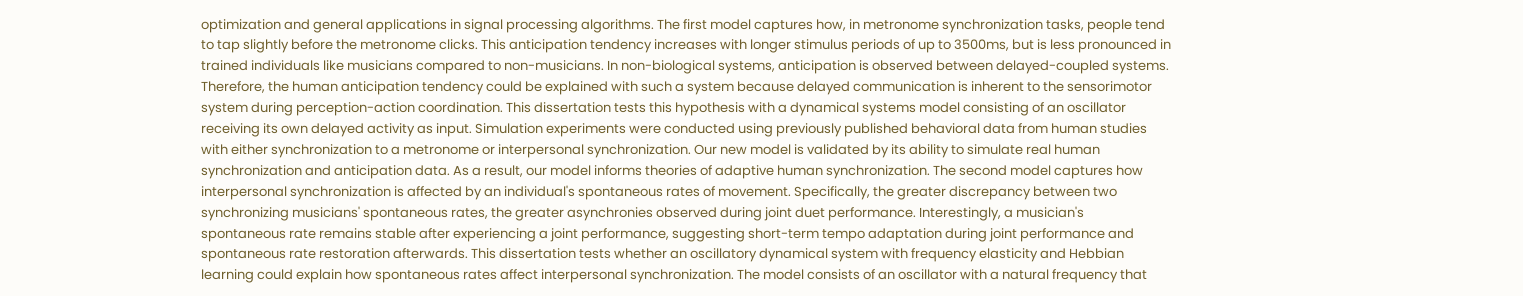optimization and general applications in signal processing algorithms. The first model captures how, in metronome synchronization tasks, people tend to tap slightly before the metronome clicks. This anticipation tendency increases with longer stimulus periods of up to 3500ms, but is less pronounced in trained individuals like musicians compared to non-musicians. In non-biological systems, anticipation is observed between delayed-coupled systems. Therefore, the human anticipation tendency could be explained with such a system because delayed communication is inherent to the sensorimotor system during perception-action coordination. This dissertation tests this hypothesis with a dynamical systems model consisting of an oscillator receiving its own delayed activity as input. Simulation experiments were conducted using previously published behavioral data from human studies with either synchronization to a metronome or interpersonal synchronization. Our new model is validated by its ability to simulate real human synchronization and anticipation data. As a result, our model informs theories of adaptive human synchronization. The second model captures how interpersonal synchronization is affected by an individual's spontaneous rates of movement. Specifically, the greater discrepancy between two synchronizing musicians' spontaneous rates, the greater asynchronies observed during joint duet performance. Interestingly, a musician's spontaneous rate remains stable after experiencing a joint performance, suggesting short-term tempo adaptation during joint performance and spontaneous rate restoration afterwards. This dissertation tests whether an oscillatory dynamical system with frequency elasticity and Hebbian learning could explain how spontaneous rates affect interpersonal synchronization. The model consists of an oscillator with a natural frequency that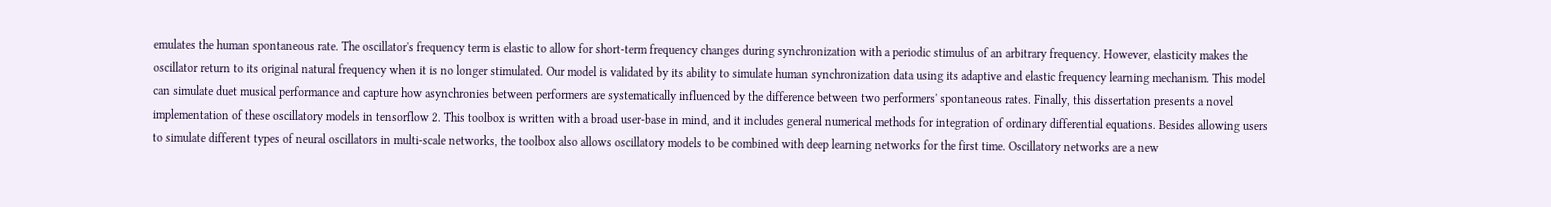emulates the human spontaneous rate. The oscillator's frequency term is elastic to allow for short-term frequency changes during synchronization with a periodic stimulus of an arbitrary frequency. However, elasticity makes the oscillator return to its original natural frequency when it is no longer stimulated. Our model is validated by its ability to simulate human synchronization data using its adaptive and elastic frequency learning mechanism. This model can simulate duet musical performance and capture how asynchronies between performers are systematically influenced by the difference between two performers' spontaneous rates. Finally, this dissertation presents a novel implementation of these oscillatory models in tensorflow 2. This toolbox is written with a broad user-base in mind, and it includes general numerical methods for integration of ordinary differential equations. Besides allowing users to simulate different types of neural oscillators in multi-scale networks, the toolbox also allows oscillatory models to be combined with deep learning networks for the first time. Oscillatory networks are a new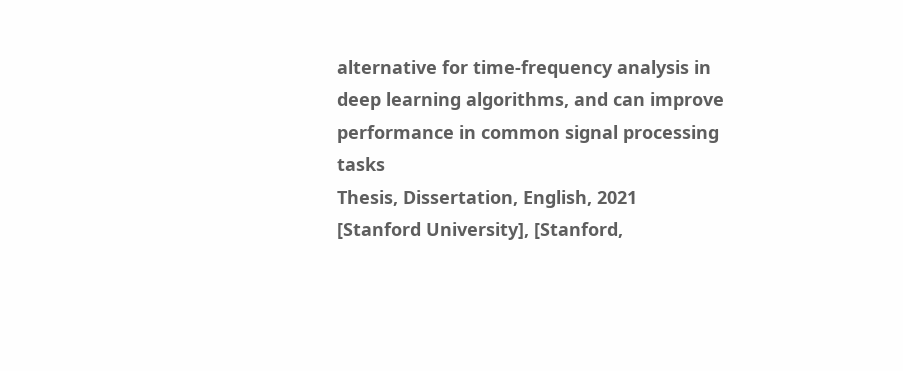alternative for time-frequency analysis in deep learning algorithms, and can improve performance in common signal processing tasks
Thesis, Dissertation, English, 2021
[Stanford University], [Stanford,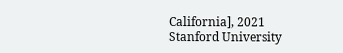California], 2021
Stanford University